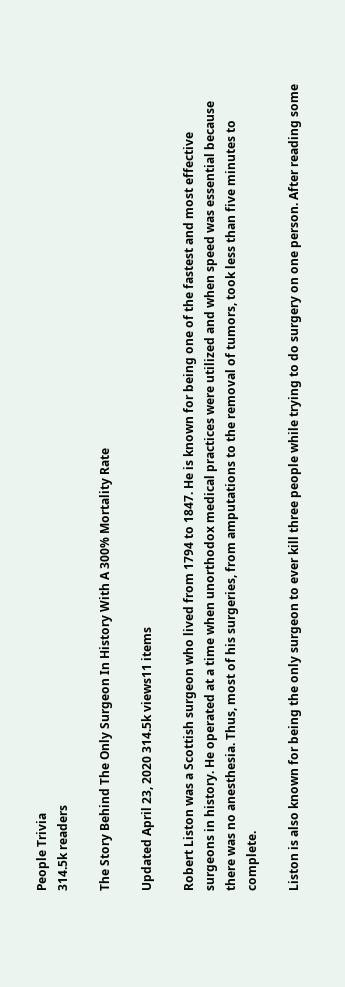People Trivia
314.5k readers

The Story Behind The Only Surgeon In History With A 300% Mortality Rate

Updated April 23, 2020 314.5k views11 items

Robert Liston was a Scottish surgeon who lived from 1794 to 1847. He is known for being one of the fastest and most effective surgeons in history. He operated at a time when unorthodox medical practices were utilized and when speed was essential because there was no anesthesia. Thus, most of his surgeries, from amputations to the removal of tumors, took less than five minutes to complete.

Liston is also known for being the only surgeon to ever kill three people while trying to do surgery on one person. After reading some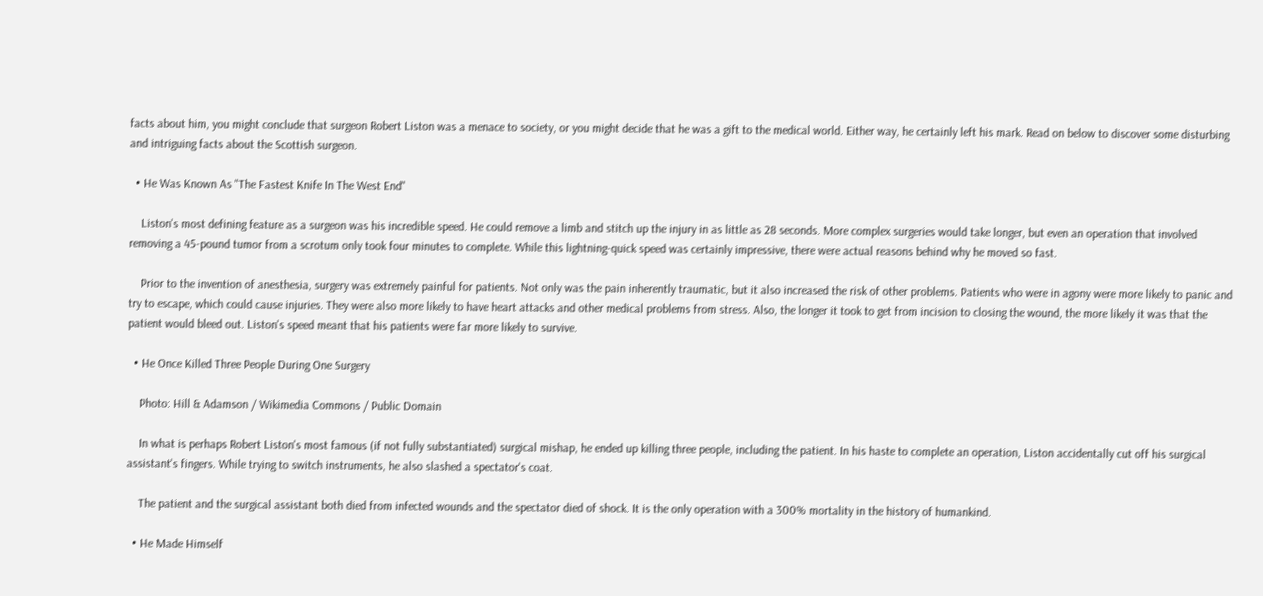facts about him, you might conclude that surgeon Robert Liston was a menace to society, or you might decide that he was a gift to the medical world. Either way, he certainly left his mark. Read on below to discover some disturbing and intriguing facts about the Scottish surgeon.

  • He Was Known As "The Fastest Knife In The West End"

    Liston's most defining feature as a surgeon was his incredible speed. He could remove a limb and stitch up the injury in as little as 28 seconds. More complex surgeries would take longer, but even an operation that involved removing a 45-pound tumor from a scrotum only took four minutes to complete. While this lightning-quick speed was certainly impressive, there were actual reasons behind why he moved so fast.

    Prior to the invention of anesthesia, surgery was extremely painful for patients. Not only was the pain inherently traumatic, but it also increased the risk of other problems. Patients who were in agony were more likely to panic and try to escape, which could cause injuries. They were also more likely to have heart attacks and other medical problems from stress. Also, the longer it took to get from incision to closing the wound, the more likely it was that the patient would bleed out. Liston's speed meant that his patients were far more likely to survive.

  • He Once Killed Three People During One Surgery

    Photo: Hill & Adamson / Wikimedia Commons / Public Domain

    In what is perhaps Robert Liston's most famous (if not fully substantiated) surgical mishap, he ended up killing three people, including the patient. In his haste to complete an operation, Liston accidentally cut off his surgical assistant's fingers. While trying to switch instruments, he also slashed a spectator's coat.

    The patient and the surgical assistant both died from infected wounds and the spectator died of shock. It is the only operation with a 300% mortality in the history of humankind.

  • He Made Himself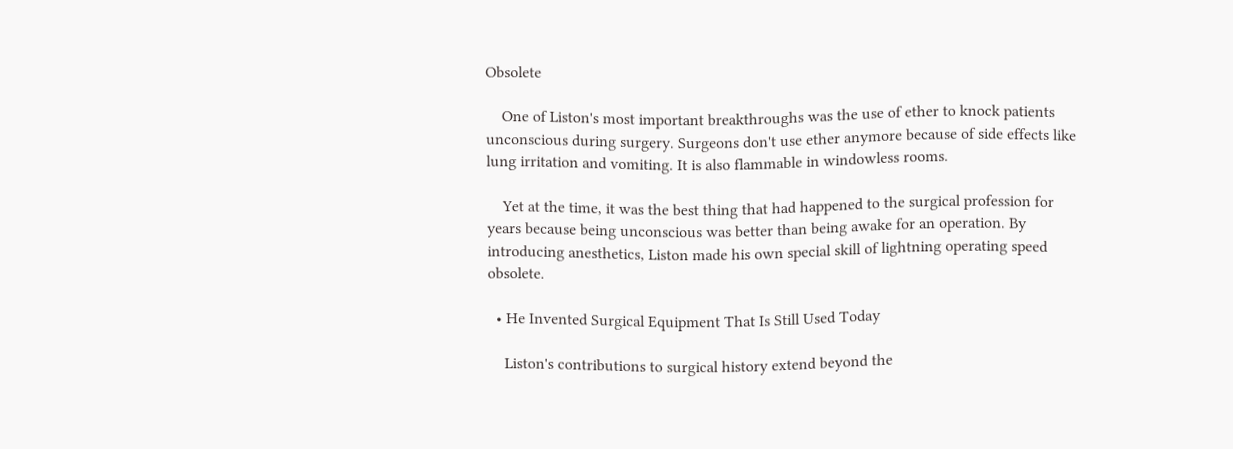Obsolete

    One of Liston's most important breakthroughs was the use of ether to knock patients unconscious during surgery. Surgeons don't use ether anymore because of side effects like lung irritation and vomiting. It is also flammable in windowless rooms.

    Yet at the time, it was the best thing that had happened to the surgical profession for years because being unconscious was better than being awake for an operation. By introducing anesthetics, Liston made his own special skill of lightning operating speed obsolete.

  • He Invented Surgical Equipment That Is Still Used Today

    Liston's contributions to surgical history extend beyond the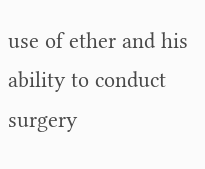use of ether and his ability to conduct surgery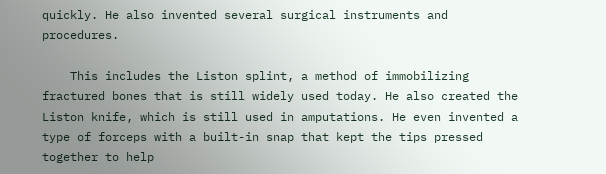quickly. He also invented several surgical instruments and procedures.

    This includes the Liston splint, a method of immobilizing fractured bones that is still widely used today. He also created the Liston knife, which is still used in amputations. He even invented a type of forceps with a built-in snap that kept the tips pressed together to help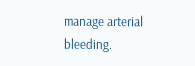manage arterial bleeding.